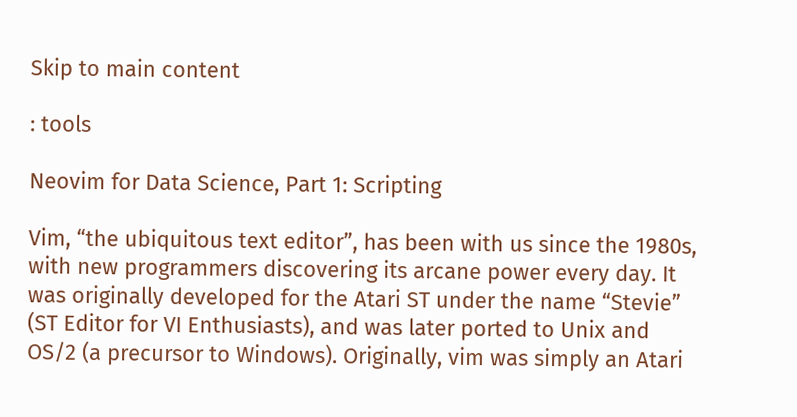Skip to main content

: tools

Neovim for Data Science, Part 1: Scripting

Vim, “the ubiquitous text editor”, has been with us since the 1980s, with new programmers discovering its arcane power every day. It was originally developed for the Atari ST under the name “Stevie” (ST Editor for VI Enthusiasts), and was later ported to Unix and OS/2 (a precursor to Windows). Originally, vim was simply an Atari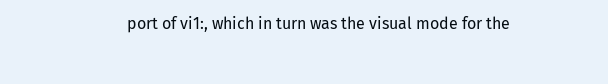port of vi1:, which in turn was the visual mode for the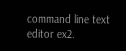command line text editor ex2.